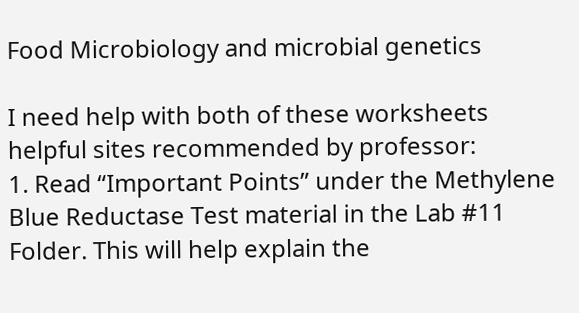Food Microbiology and microbial genetics

I need help with both of these worksheets
helpful sites recommended by professor:
1. Read “Important Points” under the Methylene Blue Reductase Test material in the Lab #11 Folder. This will help explain the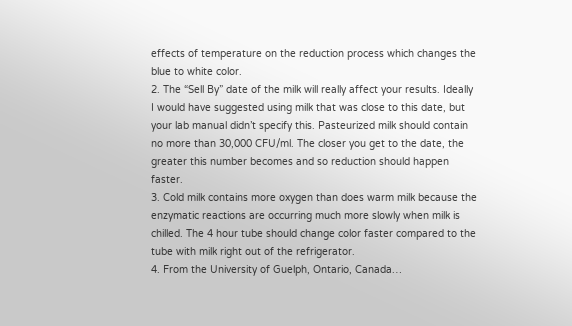effects of temperature on the reduction process which changes the blue to white color.
2. The “Sell By” date of the milk will really affect your results. Ideally I would have suggested using milk that was close to this date, but your lab manual didn’t specify this. Pasteurized milk should contain no more than 30,000 CFU/ml. The closer you get to the date, the greater this number becomes and so reduction should happen faster.
3. Cold milk contains more oxygen than does warm milk because the enzymatic reactions are occurring much more slowly when milk is chilled. The 4 hour tube should change color faster compared to the tube with milk right out of the refrigerator.
4. From the University of Guelph, Ontario, Canada…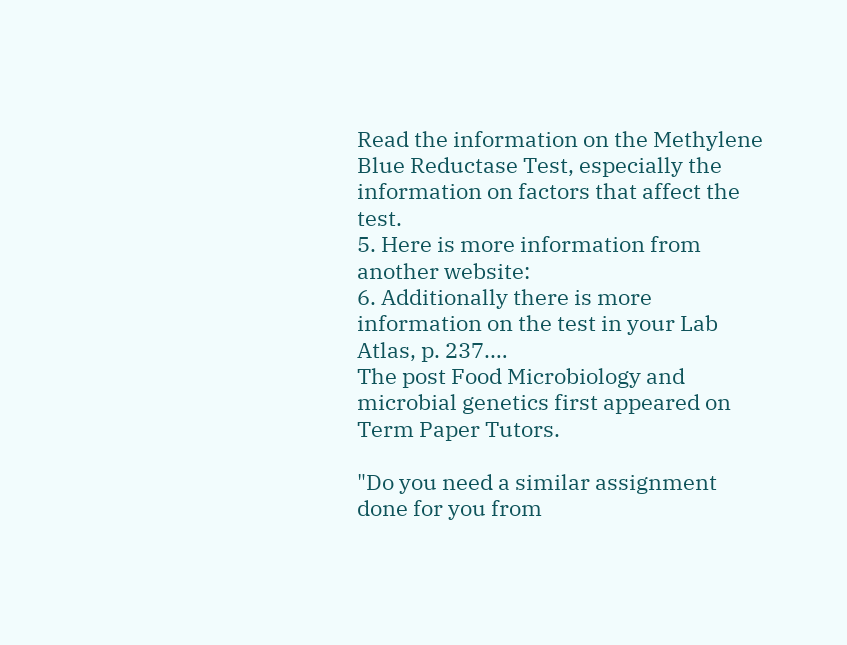Read the information on the Methylene Blue Reductase Test, especially the information on factors that affect the test.
5. Here is more information from another website:
6. Additionally there is more information on the test in your Lab Atlas, p. 237.…
The post Food Microbiology and microbial genetics first appeared on Term Paper Tutors.

"Do you need a similar assignment done for you from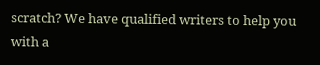scratch? We have qualified writers to help you with a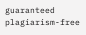guaranteed plagiarism-free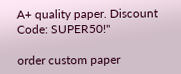A+ quality paper. Discount Code: SUPER50!"

order custom paper